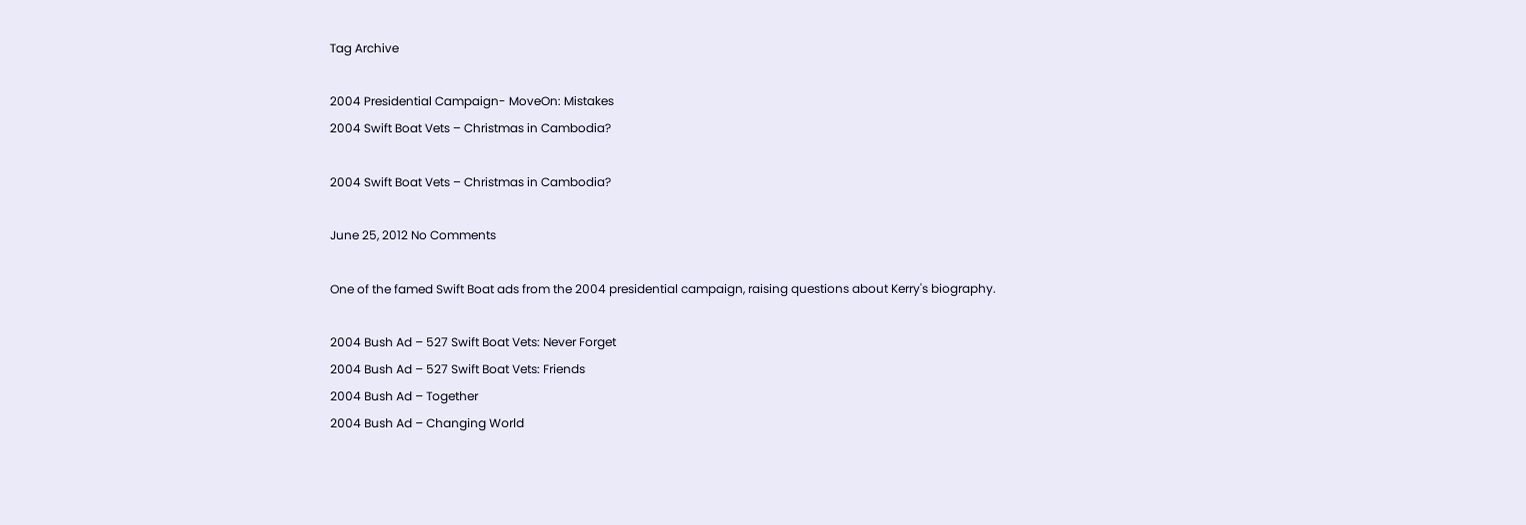Tag Archive

2004 Presidential Campaign- MoveOn: Mistakes
2004 Swift Boat Vets – Christmas in Cambodia?

2004 Swift Boat Vets – Christmas in Cambodia?

June 25, 2012 No Comments

One of the famed Swift Boat ads from the 2004 presidential campaign, raising questions about Kerry's biography.

2004 Bush Ad – 527 Swift Boat Vets: Never Forget
2004 Bush Ad – 527 Swift Boat Vets: Friends
2004 Bush Ad – Together
2004 Bush Ad – Changing World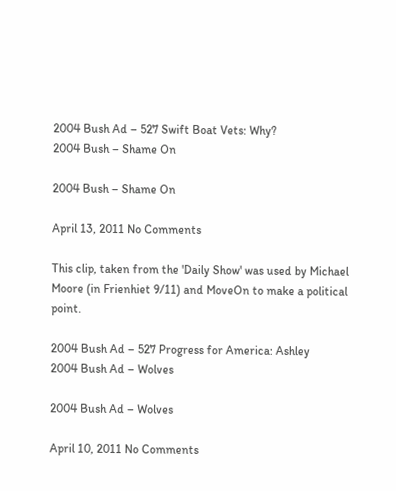2004 Bush Ad – 527 Swift Boat Vets: Why?
2004 Bush – Shame On

2004 Bush – Shame On

April 13, 2011 No Comments

This clip, taken from the 'Daily Show' was used by Michael Moore (in Frienhiet 9/11) and MoveOn to make a political point.

2004 Bush Ad – 527 Progress for America: Ashley
2004 Bush Ad – Wolves

2004 Bush Ad – Wolves

April 10, 2011 No Comments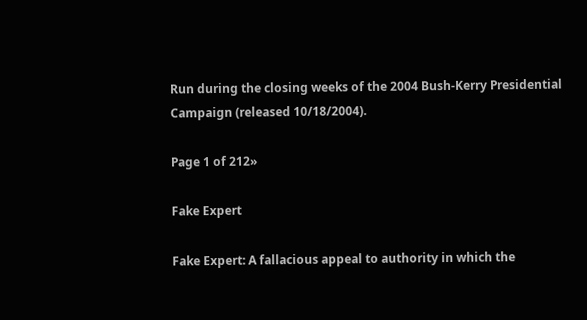Run during the closing weeks of the 2004 Bush-Kerry Presidential Campaign (released 10/18/2004).

Page 1 of 212»

Fake Expert

Fake Expert: A fallacious appeal to authority in which the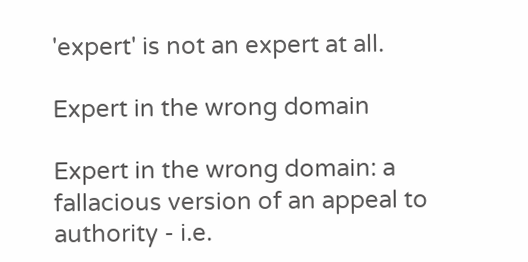'expert' is not an expert at all.

Expert in the wrong domain

Expert in the wrong domain: a fallacious version of an appeal to authority - i.e.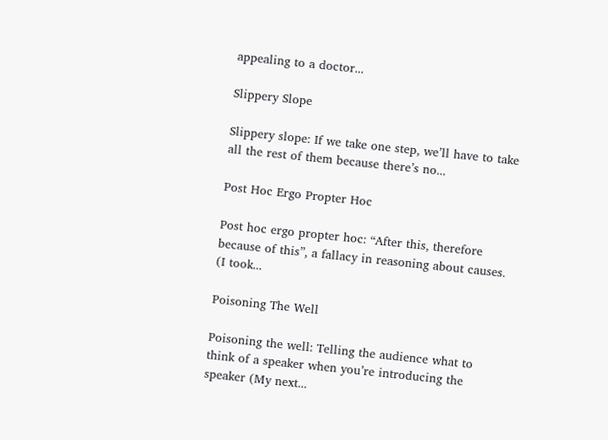appealing to a doctor...

Slippery Slope

Slippery slope: If we take one step, we’ll have to take all the rest of them because there’s no...

Post Hoc Ergo Propter Hoc

Post hoc ergo propter hoc: “After this, therefore because of this”, a fallacy in reasoning about causes. (I took...

Poisoning The Well

Poisoning the well: Telling the audience what to think of a speaker when you’re introducing the speaker (My next...